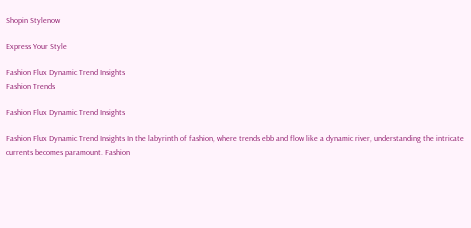Shopin Stylenow

Express Your Style

Fashion Flux Dynamic Trend Insights
Fashion Trends

Fashion Flux Dynamic Trend Insights

Fashion Flux Dynamic Trend Insights In the labyrinth of fashion, where trends ebb and flow like a dynamic river, understanding the intricate currents becomes paramount. Fashion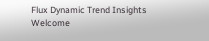Flux Dynamic Trend Insights Welcome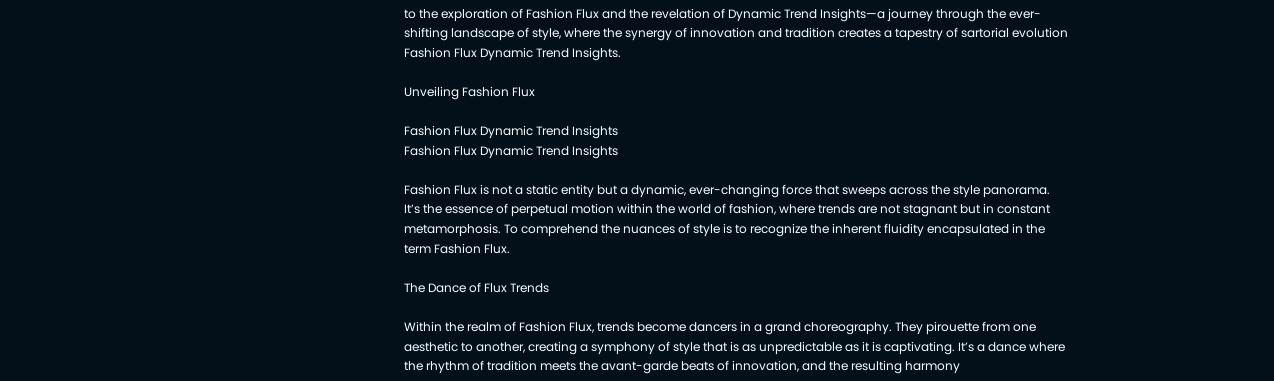to the exploration of Fashion Flux and the revelation of Dynamic Trend Insights—a journey through the ever-shifting landscape of style, where the synergy of innovation and tradition creates a tapestry of sartorial evolution Fashion Flux Dynamic Trend Insights.

Unveiling Fashion Flux

Fashion Flux Dynamic Trend Insights
Fashion Flux Dynamic Trend Insights

Fashion Flux is not a static entity but a dynamic, ever-changing force that sweeps across the style panorama. It’s the essence of perpetual motion within the world of fashion, where trends are not stagnant but in constant metamorphosis. To comprehend the nuances of style is to recognize the inherent fluidity encapsulated in the term Fashion Flux.

The Dance of Flux Trends

Within the realm of Fashion Flux, trends become dancers in a grand choreography. They pirouette from one aesthetic to another, creating a symphony of style that is as unpredictable as it is captivating. It’s a dance where the rhythm of tradition meets the avant-garde beats of innovation, and the resulting harmony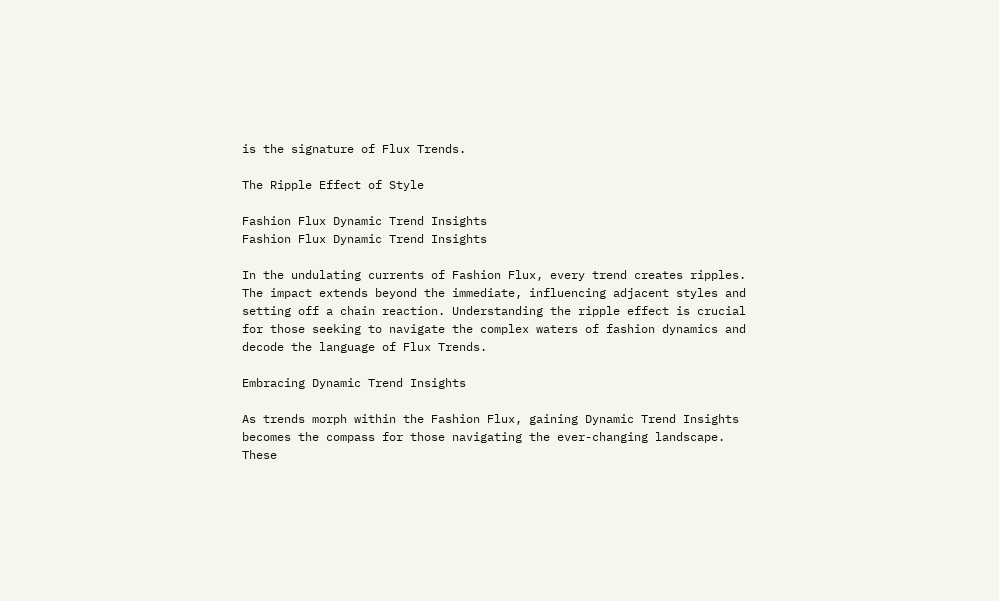is the signature of Flux Trends.

The Ripple Effect of Style

Fashion Flux Dynamic Trend Insights
Fashion Flux Dynamic Trend Insights

In the undulating currents of Fashion Flux, every trend creates ripples. The impact extends beyond the immediate, influencing adjacent styles and setting off a chain reaction. Understanding the ripple effect is crucial for those seeking to navigate the complex waters of fashion dynamics and decode the language of Flux Trends.

Embracing Dynamic Trend Insights

As trends morph within the Fashion Flux, gaining Dynamic Trend Insights becomes the compass for those navigating the ever-changing landscape. These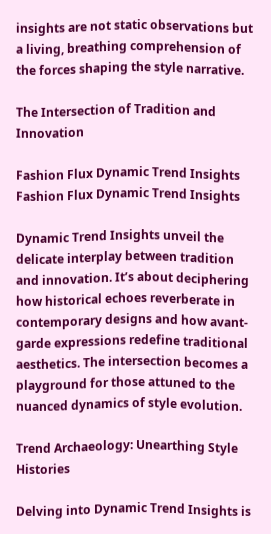insights are not static observations but a living, breathing comprehension of the forces shaping the style narrative.

The Intersection of Tradition and Innovation

Fashion Flux Dynamic Trend Insights
Fashion Flux Dynamic Trend Insights

Dynamic Trend Insights unveil the delicate interplay between tradition and innovation. It’s about deciphering how historical echoes reverberate in contemporary designs and how avant-garde expressions redefine traditional aesthetics. The intersection becomes a playground for those attuned to the nuanced dynamics of style evolution.

Trend Archaeology: Unearthing Style Histories

Delving into Dynamic Trend Insights is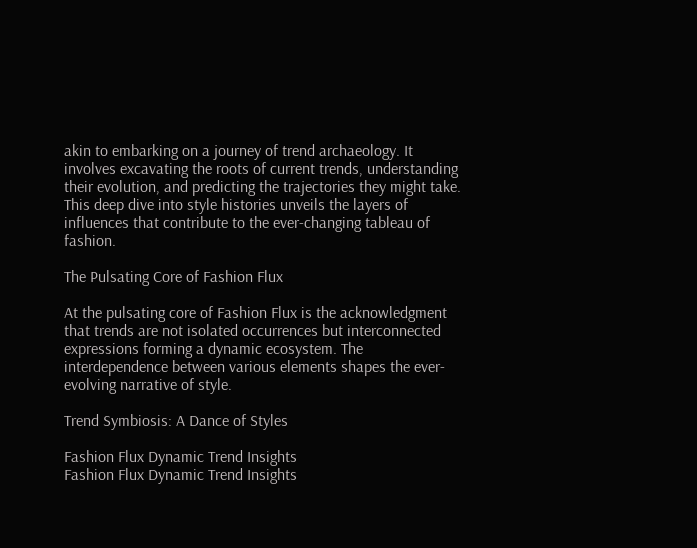akin to embarking on a journey of trend archaeology. It involves excavating the roots of current trends, understanding their evolution, and predicting the trajectories they might take. This deep dive into style histories unveils the layers of influences that contribute to the ever-changing tableau of fashion.

The Pulsating Core of Fashion Flux

At the pulsating core of Fashion Flux is the acknowledgment that trends are not isolated occurrences but interconnected expressions forming a dynamic ecosystem. The interdependence between various elements shapes the ever-evolving narrative of style.

Trend Symbiosis: A Dance of Styles

Fashion Flux Dynamic Trend Insights
Fashion Flux Dynamic Trend Insights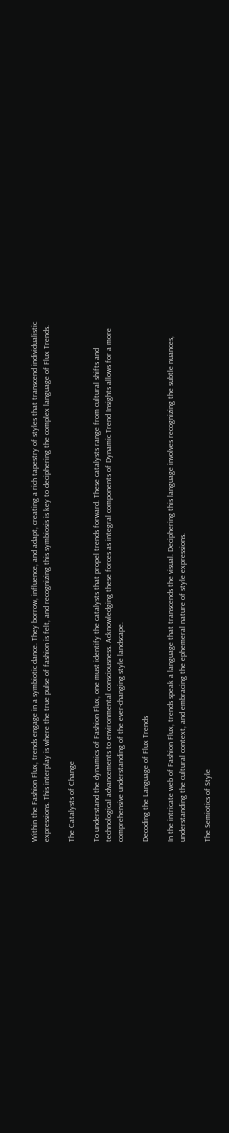Within the Fashion Flux, trends engage in a symbiotic dance. They borrow, influence, and adapt, creating a rich tapestry of styles that transcend individualistic expressions. This interplay is where the true pulse of fashion is felt, and recognizing this symbiosis is key to deciphering the complex language of Flux Trends.

The Catalysts of Change

To understand the dynamics of Fashion Flux, one must identify the catalysts that propel trends forward. These catalysts range from cultural shifts and technological advancements to environmental consciousness. Acknowledging these forces as integral components of Dynamic Trend Insights allows for a more comprehensive understanding of the ever-changing style landscape.

Decoding the Language of Flux Trends

In the intricate web of Fashion Flux, trends speak a language that transcends the visual. Deciphering this language involves recognizing the subtle nuances, understanding the cultural context, and embracing the ephemeral nature of style expressions.

The Semiotics of Style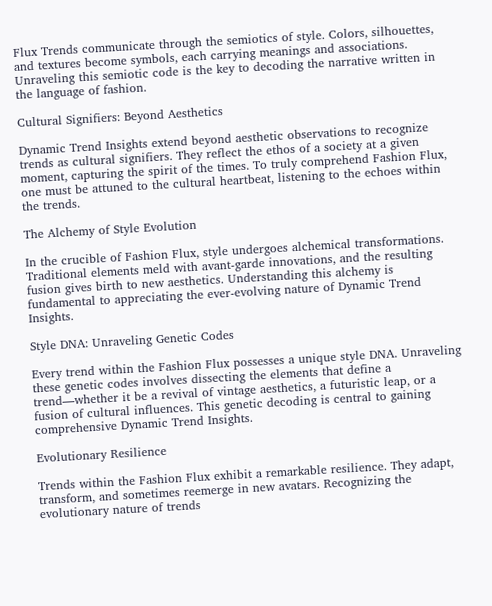Flux Trends communicate through the semiotics of style. Colors, silhouettes, and textures become symbols, each carrying meanings and associations. Unraveling this semiotic code is the key to decoding the narrative written in the language of fashion.

Cultural Signifiers: Beyond Aesthetics

Dynamic Trend Insights extend beyond aesthetic observations to recognize trends as cultural signifiers. They reflect the ethos of a society at a given moment, capturing the spirit of the times. To truly comprehend Fashion Flux, one must be attuned to the cultural heartbeat, listening to the echoes within the trends.

The Alchemy of Style Evolution

In the crucible of Fashion Flux, style undergoes alchemical transformations. Traditional elements meld with avant-garde innovations, and the resulting fusion gives birth to new aesthetics. Understanding this alchemy is fundamental to appreciating the ever-evolving nature of Dynamic Trend Insights.

Style DNA: Unraveling Genetic Codes

Every trend within the Fashion Flux possesses a unique style DNA. Unraveling these genetic codes involves dissecting the elements that define a trend—whether it be a revival of vintage aesthetics, a futuristic leap, or a fusion of cultural influences. This genetic decoding is central to gaining comprehensive Dynamic Trend Insights.

Evolutionary Resilience

Trends within the Fashion Flux exhibit a remarkable resilience. They adapt, transform, and sometimes reemerge in new avatars. Recognizing the evolutionary nature of trends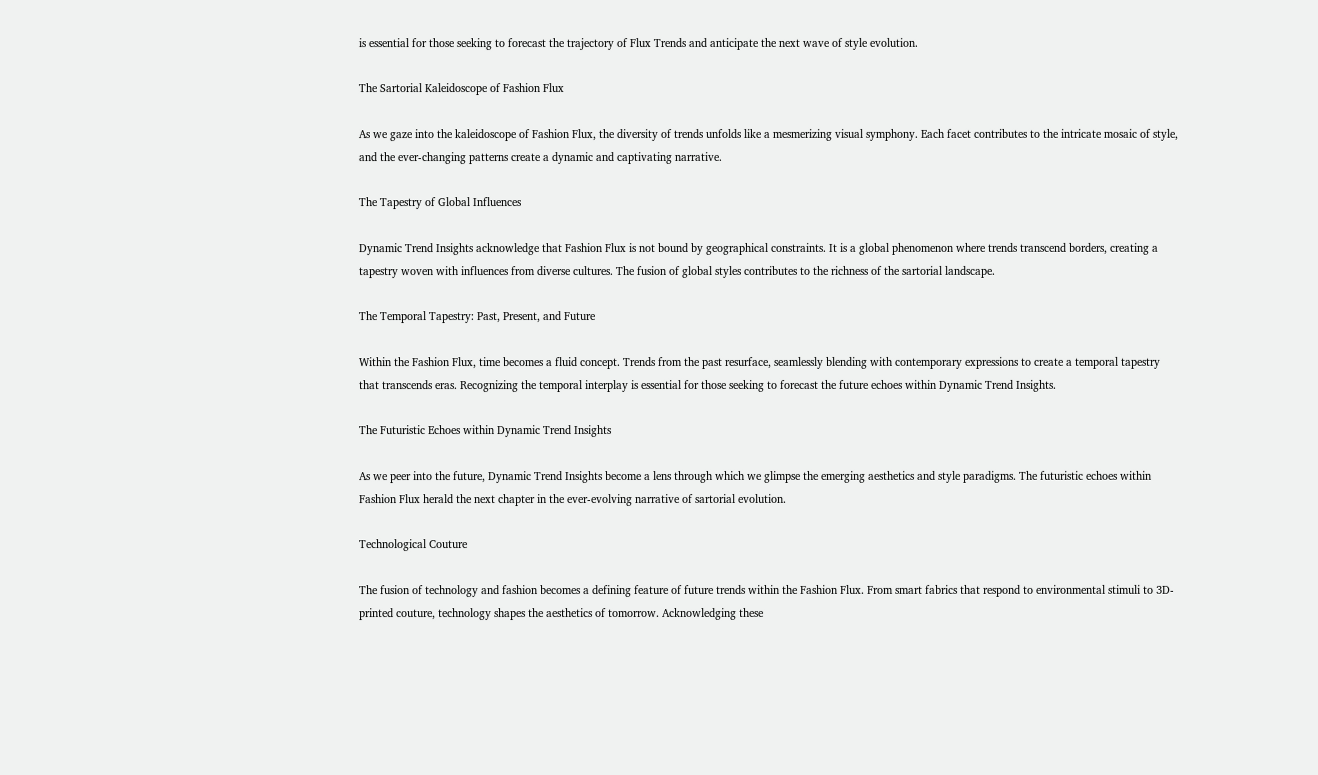is essential for those seeking to forecast the trajectory of Flux Trends and anticipate the next wave of style evolution.

The Sartorial Kaleidoscope of Fashion Flux

As we gaze into the kaleidoscope of Fashion Flux, the diversity of trends unfolds like a mesmerizing visual symphony. Each facet contributes to the intricate mosaic of style, and the ever-changing patterns create a dynamic and captivating narrative.

The Tapestry of Global Influences

Dynamic Trend Insights acknowledge that Fashion Flux is not bound by geographical constraints. It is a global phenomenon where trends transcend borders, creating a tapestry woven with influences from diverse cultures. The fusion of global styles contributes to the richness of the sartorial landscape.

The Temporal Tapestry: Past, Present, and Future

Within the Fashion Flux, time becomes a fluid concept. Trends from the past resurface, seamlessly blending with contemporary expressions to create a temporal tapestry that transcends eras. Recognizing the temporal interplay is essential for those seeking to forecast the future echoes within Dynamic Trend Insights.

The Futuristic Echoes within Dynamic Trend Insights

As we peer into the future, Dynamic Trend Insights become a lens through which we glimpse the emerging aesthetics and style paradigms. The futuristic echoes within Fashion Flux herald the next chapter in the ever-evolving narrative of sartorial evolution.

Technological Couture

The fusion of technology and fashion becomes a defining feature of future trends within the Fashion Flux. From smart fabrics that respond to environmental stimuli to 3D-printed couture, technology shapes the aesthetics of tomorrow. Acknowledging these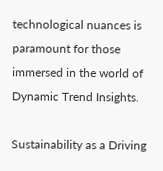technological nuances is paramount for those immersed in the world of Dynamic Trend Insights.

Sustainability as a Driving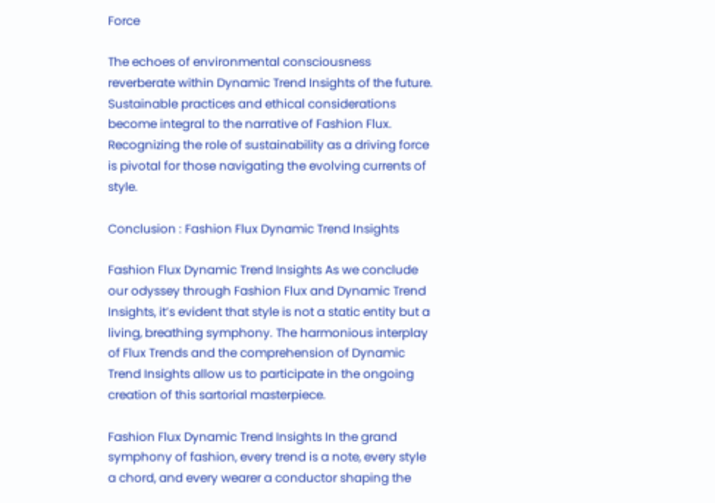Force

The echoes of environmental consciousness reverberate within Dynamic Trend Insights of the future. Sustainable practices and ethical considerations become integral to the narrative of Fashion Flux. Recognizing the role of sustainability as a driving force is pivotal for those navigating the evolving currents of style.

Conclusion : Fashion Flux Dynamic Trend Insights

Fashion Flux Dynamic Trend Insights As we conclude our odyssey through Fashion Flux and Dynamic Trend Insights, it’s evident that style is not a static entity but a living, breathing symphony. The harmonious interplay of Flux Trends and the comprehension of Dynamic Trend Insights allow us to participate in the ongoing creation of this sartorial masterpiece.

Fashion Flux Dynamic Trend Insights In the grand symphony of fashion, every trend is a note, every style a chord, and every wearer a conductor shaping the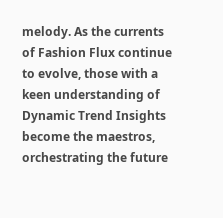melody. As the currents of Fashion Flux continue to evolve, those with a keen understanding of Dynamic Trend Insights become the maestros, orchestrating the future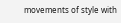movements of style with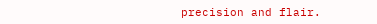precision and flair.